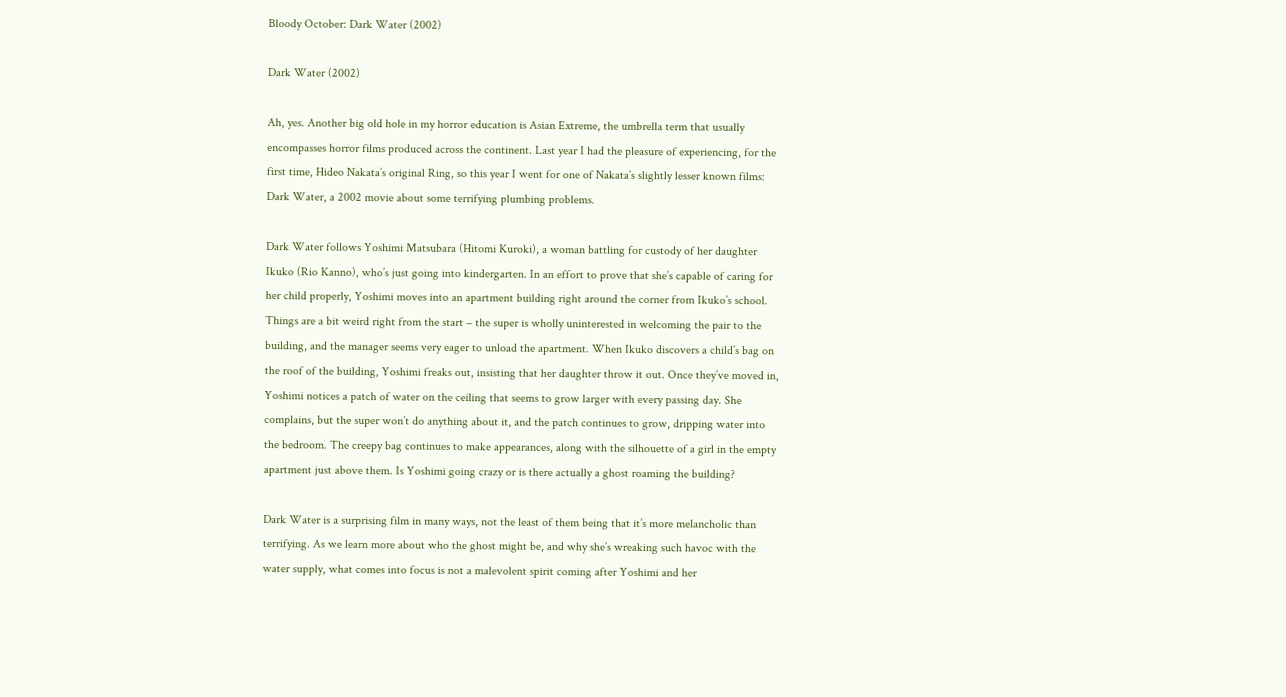Bloody October: Dark Water (2002)

Dark Water (2002)

Ah, yes. Another big old hole in my horror education is Asian Extreme, the umbrella term that usually encompasses horror films produced across the continent. Last year I had the pleasure of experiencing, for the first time, Hideo Nakata’s original Ring, so this year I went for one of Nakata’s slightly lesser known films: Dark Water, a 2002 movie about some terrifying plumbing problems.

Dark Water follows Yoshimi Matsubara (Hitomi Kuroki), a woman battling for custody of her daughter Ikuko (Rio Kanno), who’s just going into kindergarten. In an effort to prove that she’s capable of caring for her child properly, Yoshimi moves into an apartment building right around the corner from Ikuko’s school. Things are a bit weird right from the start – the super is wholly uninterested in welcoming the pair to the building, and the manager seems very eager to unload the apartment. When Ikuko discovers a child’s bag on the roof of the building, Yoshimi freaks out, insisting that her daughter throw it out. Once they’ve moved in, Yoshimi notices a patch of water on the ceiling that seems to grow larger with every passing day. She complains, but the super won’t do anything about it, and the patch continues to grow, dripping water into the bedroom. The creepy bag continues to make appearances, along with the silhouette of a girl in the empty apartment just above them. Is Yoshimi going crazy or is there actually a ghost roaming the building?

Dark Water is a surprising film in many ways, not the least of them being that it’s more melancholic than terrifying. As we learn more about who the ghost might be, and why she’s wreaking such havoc with the water supply, what comes into focus is not a malevolent spirit coming after Yoshimi and her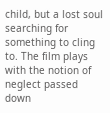child, but a lost soul searching for something to cling to. The film plays with the notion of neglect passed down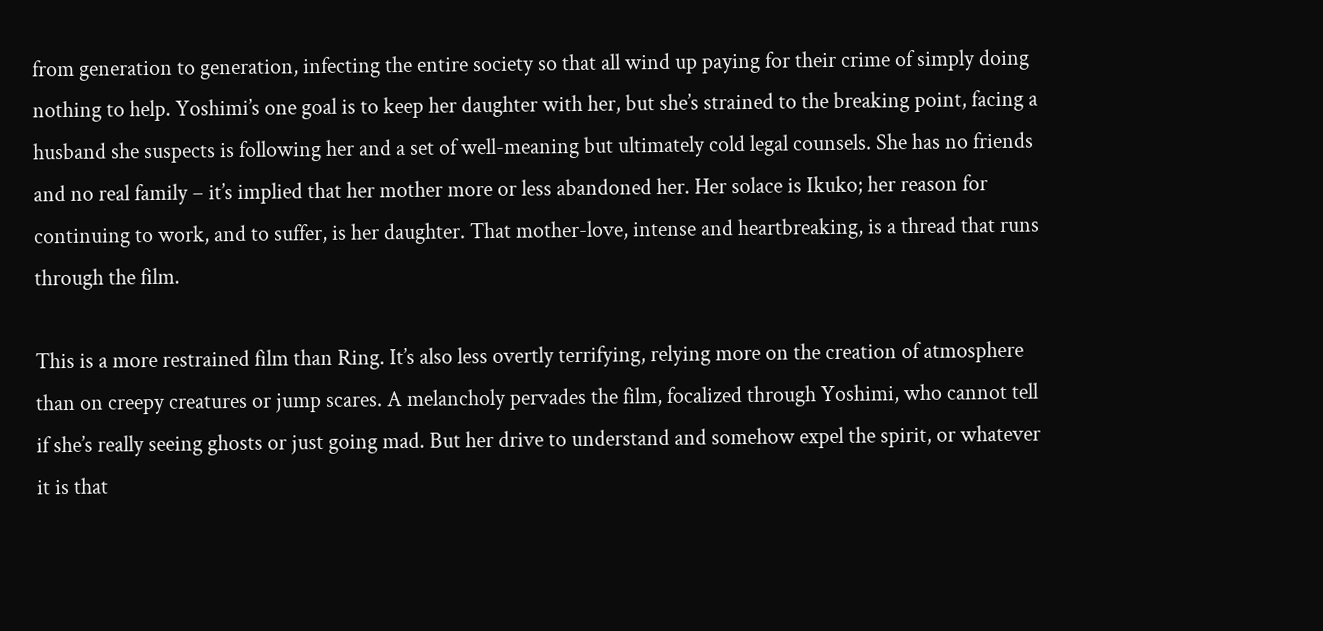from generation to generation, infecting the entire society so that all wind up paying for their crime of simply doing nothing to help. Yoshimi’s one goal is to keep her daughter with her, but she’s strained to the breaking point, facing a husband she suspects is following her and a set of well-meaning but ultimately cold legal counsels. She has no friends and no real family – it’s implied that her mother more or less abandoned her. Her solace is Ikuko; her reason for continuing to work, and to suffer, is her daughter. That mother-love, intense and heartbreaking, is a thread that runs through the film.

This is a more restrained film than Ring. It’s also less overtly terrifying, relying more on the creation of atmosphere than on creepy creatures or jump scares. A melancholy pervades the film, focalized through Yoshimi, who cannot tell if she’s really seeing ghosts or just going mad. But her drive to understand and somehow expel the spirit, or whatever it is that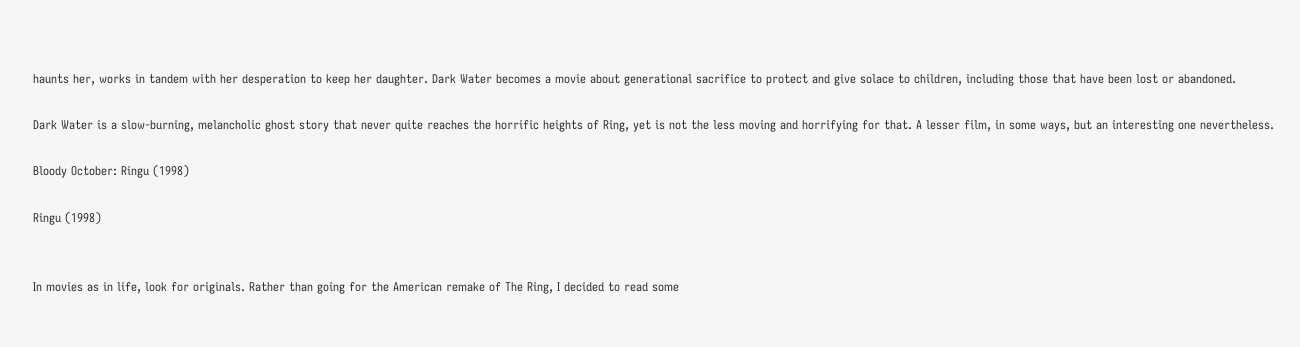haunts her, works in tandem with her desperation to keep her daughter. Dark Water becomes a movie about generational sacrifice to protect and give solace to children, including those that have been lost or abandoned.

Dark Water is a slow-burning, melancholic ghost story that never quite reaches the horrific heights of Ring, yet is not the less moving and horrifying for that. A lesser film, in some ways, but an interesting one nevertheless.

Bloody October: Ringu (1998)

Ringu (1998)


In movies as in life, look for originals. Rather than going for the American remake of The Ring, I decided to read some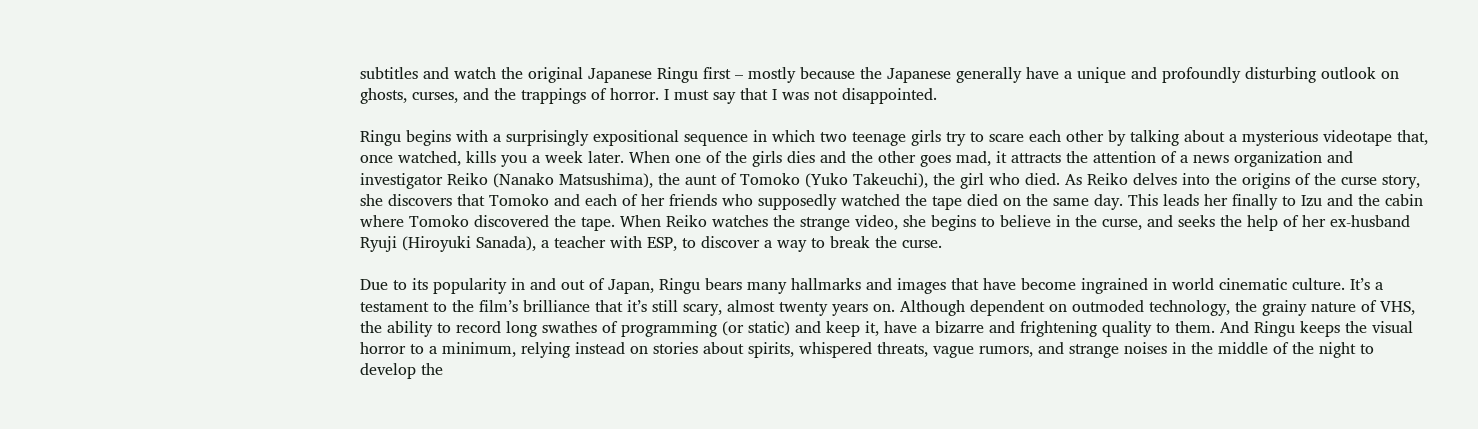subtitles and watch the original Japanese Ringu first – mostly because the Japanese generally have a unique and profoundly disturbing outlook on ghosts, curses, and the trappings of horror. I must say that I was not disappointed.

Ringu begins with a surprisingly expositional sequence in which two teenage girls try to scare each other by talking about a mysterious videotape that, once watched, kills you a week later. When one of the girls dies and the other goes mad, it attracts the attention of a news organization and investigator Reiko (Nanako Matsushima), the aunt of Tomoko (Yuko Takeuchi), the girl who died. As Reiko delves into the origins of the curse story, she discovers that Tomoko and each of her friends who supposedly watched the tape died on the same day. This leads her finally to Izu and the cabin where Tomoko discovered the tape. When Reiko watches the strange video, she begins to believe in the curse, and seeks the help of her ex-husband Ryuji (Hiroyuki Sanada), a teacher with ESP, to discover a way to break the curse.

Due to its popularity in and out of Japan, Ringu bears many hallmarks and images that have become ingrained in world cinematic culture. It’s a testament to the film’s brilliance that it’s still scary, almost twenty years on. Although dependent on outmoded technology, the grainy nature of VHS, the ability to record long swathes of programming (or static) and keep it, have a bizarre and frightening quality to them. And Ringu keeps the visual horror to a minimum, relying instead on stories about spirits, whispered threats, vague rumors, and strange noises in the middle of the night to develop the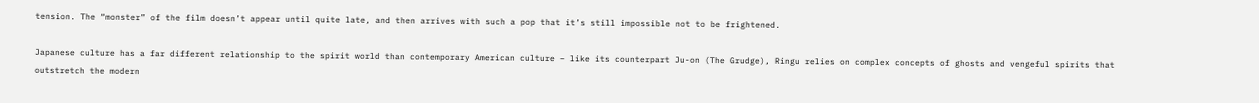tension. The “monster” of the film doesn’t appear until quite late, and then arrives with such a pop that it’s still impossible not to be frightened.

Japanese culture has a far different relationship to the spirit world than contemporary American culture – like its counterpart Ju-on (The Grudge), Ringu relies on complex concepts of ghosts and vengeful spirits that outstretch the modern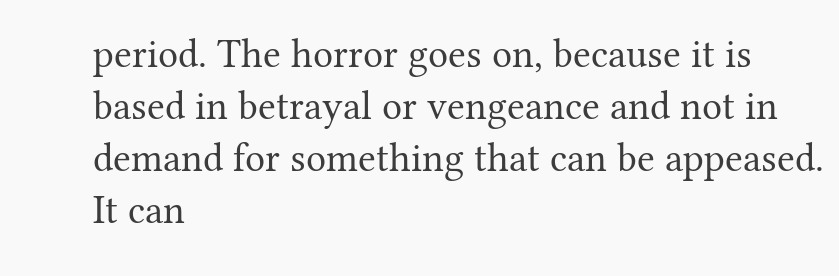period. The horror goes on, because it is based in betrayal or vengeance and not in demand for something that can be appeased. It can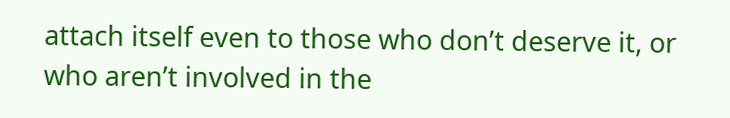attach itself even to those who don’t deserve it, or who aren’t involved in the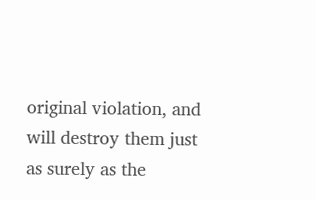original violation, and will destroy them just as surely as the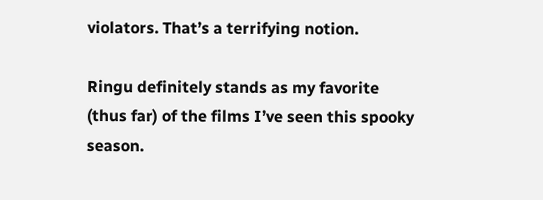violators. That’s a terrifying notion.

Ringu definitely stands as my favorite (thus far) of the films I’ve seen this spooky season.